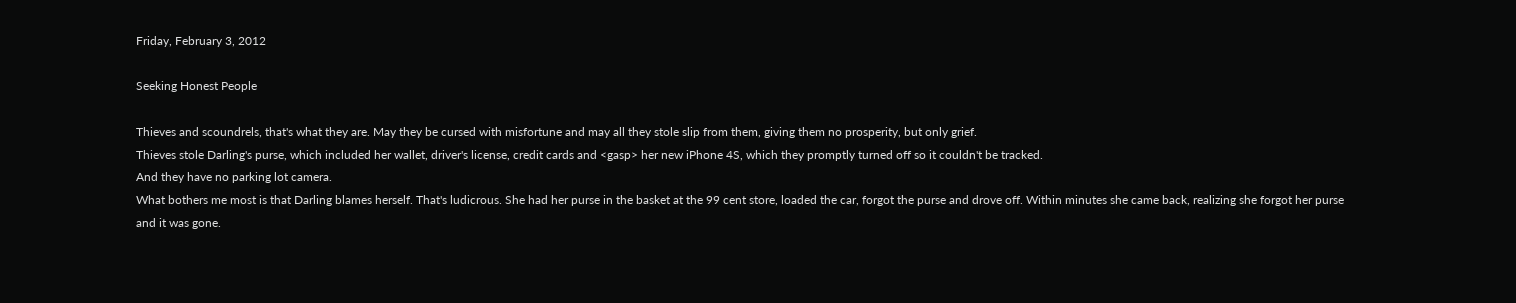Friday, February 3, 2012

Seeking Honest People

Thieves and scoundrels, that's what they are. May they be cursed with misfortune and may all they stole slip from them, giving them no prosperity, but only grief.
Thieves stole Darling's purse, which included her wallet, driver's license, credit cards and <gasp> her new iPhone 4S, which they promptly turned off so it couldn't be tracked.
And they have no parking lot camera.
What bothers me most is that Darling blames herself. That's ludicrous. She had her purse in the basket at the 99 cent store, loaded the car, forgot the purse and drove off. Within minutes she came back, realizing she forgot her purse and it was gone.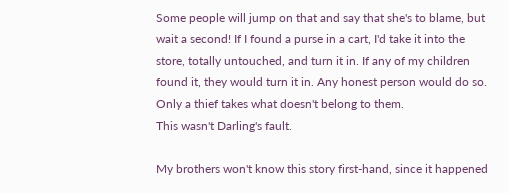Some people will jump on that and say that she's to blame, but wait a second! If I found a purse in a cart, I'd take it into the store, totally untouched, and turn it in. If any of my children found it, they would turn it in. Any honest person would do so. Only a thief takes what doesn't belong to them.
This wasn't Darling's fault.

My brothers won't know this story first-hand, since it happened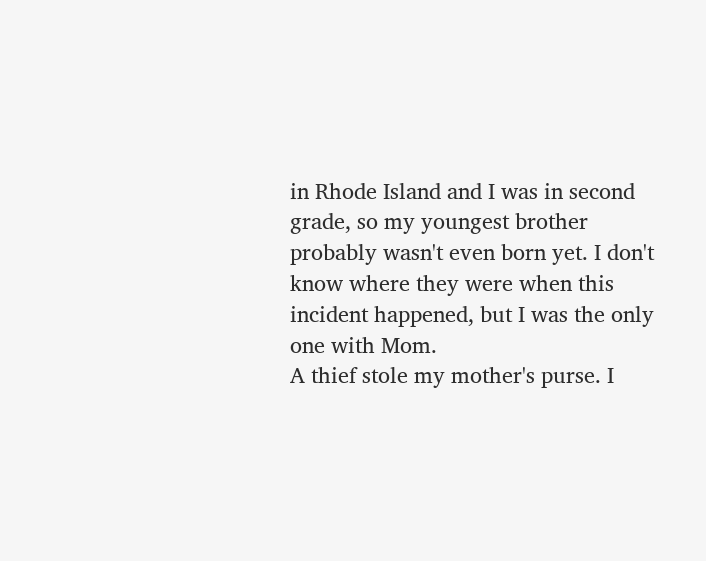in Rhode Island and I was in second grade, so my youngest brother probably wasn't even born yet. I don't know where they were when this incident happened, but I was the only one with Mom.
A thief stole my mother's purse. I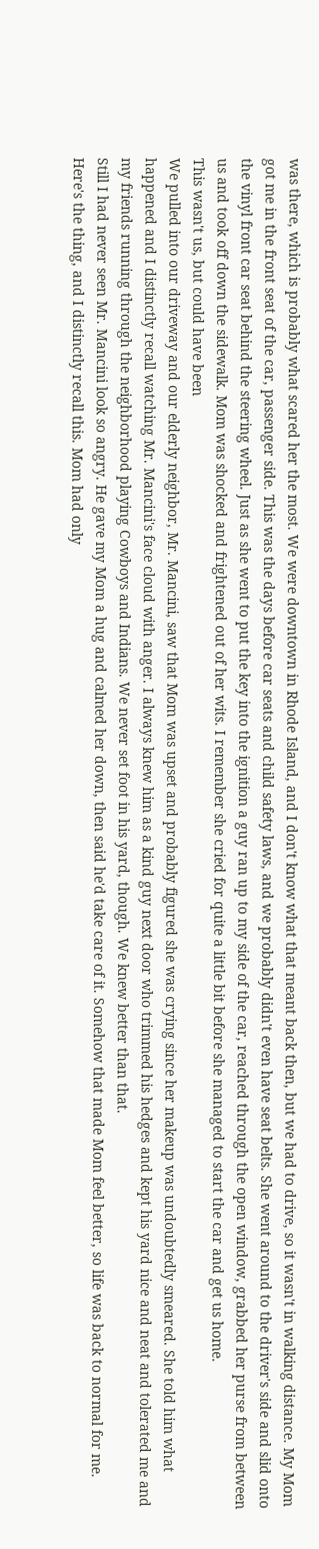was there, which is probably what scared her the most. We were downtown in Rhode Island, and I don't know what that meant back then, but we had to drive, so it wasn't in walking distance. My Mom got me in the front seat of the car, passenger side. This was the days before car seats and child safety laws, and we probably didn't even have seat belts. She went around to the driver's side and slid onto the vinyl front car seat behind the steering wheel. Just as she went to put the key into the ignition a guy ran up to my side of the car, reached through the open window, grabbed her purse from between us and took off down the sidewalk. Mom was shocked and frightened out of her wits. I remember she cried for quite a little bit before she managed to start the car and get us home.
This wasn't us, but could have been
We pulled into our driveway and our elderly neighbor, Mr. Mancini, saw that Mom was upset and probably figured she was crying since her makeup was undoubtedly smeared. She told him what happened and I distinctly recall watching Mr. Mancini's face cloud with anger. I always knew him as a kind guy next door who trimmed his hedges and kept his yard nice and neat and tolerated me and my friends running through the neighborhood playing Cowboys and Indians. We never set foot in his yard, though. We knew better than that.
Still I had never seen Mr. Mancini look so angry. He gave my Mom a hug and calmed her down, then said he'd take care of it. Somehow that made Mom feel better, so life was back to normal for me.
Here's the thing, and I distinctly recall this. Mom had only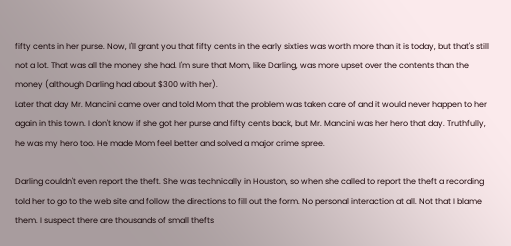fifty cents in her purse. Now, I'll grant you that fifty cents in the early sixties was worth more than it is today, but that's still not a lot. That was all the money she had. I'm sure that Mom, like Darling, was more upset over the contents than the money (although Darling had about $300 with her).
Later that day Mr. Mancini came over and told Mom that the problem was taken care of and it would never happen to her again in this town. I don't know if she got her purse and fifty cents back, but Mr. Mancini was her hero that day. Truthfully, he was my hero too. He made Mom feel better and solved a major crime spree.

Darling couldn't even report the theft. She was technically in Houston, so when she called to report the theft a recording told her to go to the web site and follow the directions to fill out the form. No personal interaction at all. Not that I blame them. I suspect there are thousands of small thefts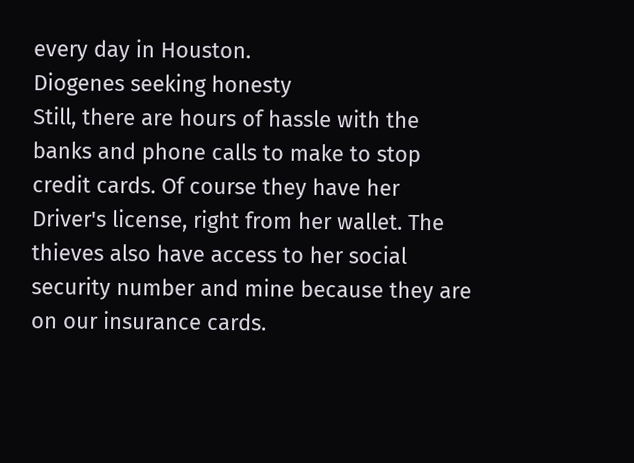every day in Houston.
Diogenes seeking honesty
Still, there are hours of hassle with the banks and phone calls to make to stop credit cards. Of course they have her Driver's license, right from her wallet. The thieves also have access to her social security number and mine because they are on our insurance cards.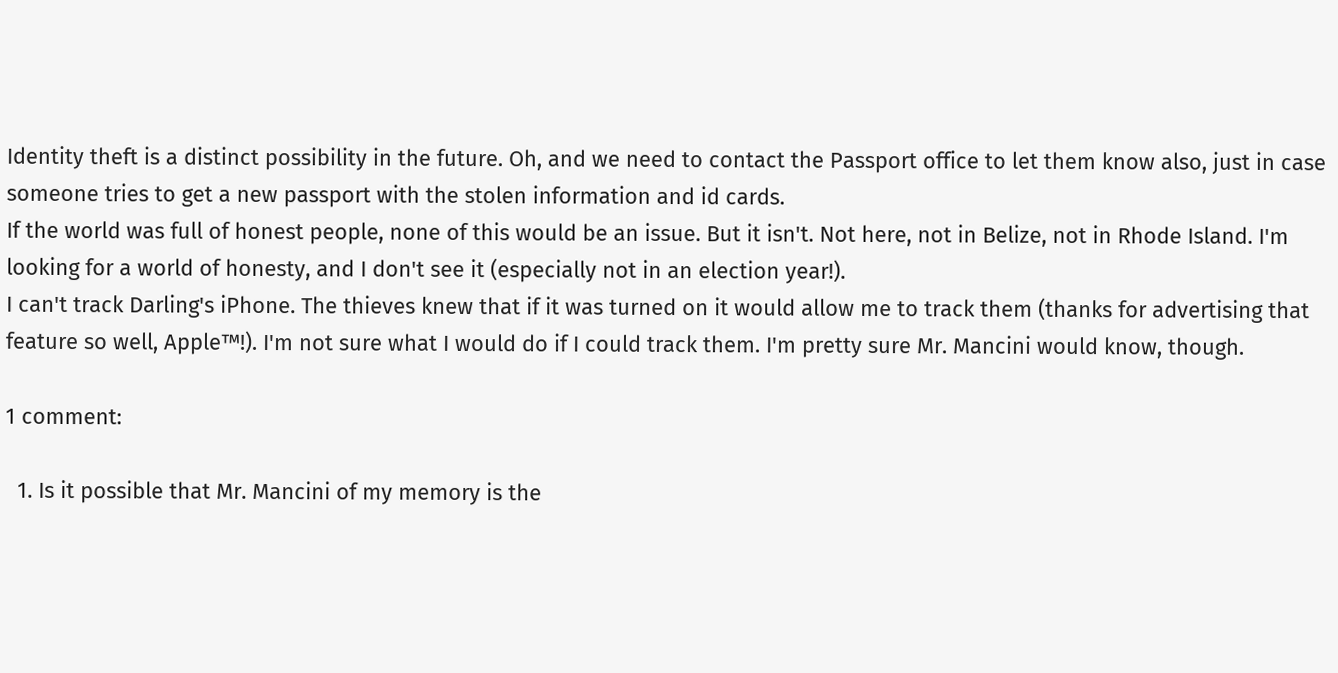Identity theft is a distinct possibility in the future. Oh, and we need to contact the Passport office to let them know also, just in case someone tries to get a new passport with the stolen information and id cards.
If the world was full of honest people, none of this would be an issue. But it isn't. Not here, not in Belize, not in Rhode Island. I'm looking for a world of honesty, and I don't see it (especially not in an election year!).
I can't track Darling's iPhone. The thieves knew that if it was turned on it would allow me to track them (thanks for advertising that feature so well, Apple™!). I'm not sure what I would do if I could track them. I'm pretty sure Mr. Mancini would know, though.

1 comment:

  1. Is it possible that Mr. Mancini of my memory is the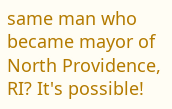same man who became mayor of North Providence, RI? It's possible!